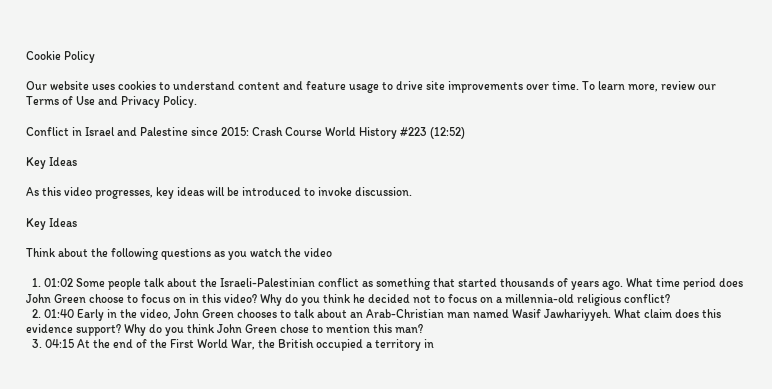Cookie Policy

Our website uses cookies to understand content and feature usage to drive site improvements over time. To learn more, review our Terms of Use and Privacy Policy.

Conflict in Israel and Palestine since 2015: Crash Course World History #223 (12:52)

Key Ideas

As this video progresses, key ideas will be introduced to invoke discussion.

Key Ideas

Think about the following questions as you watch the video

  1. 01:02 Some people talk about the Israeli-Palestinian conflict as something that started thousands of years ago. What time period does John Green choose to focus on in this video? Why do you think he decided not to focus on a millennia-old religious conflict?
  2. 01:40 Early in the video, John Green chooses to talk about an Arab-Christian man named Wasif Jawhariyyeh. What claim does this evidence support? Why do you think John Green chose to mention this man?
  3. 04:15 At the end of the First World War, the British occupied a territory in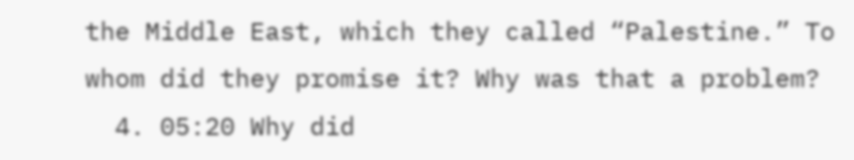the Middle East, which they called “Palestine.” To whom did they promise it? Why was that a problem?
  4. 05:20 Why did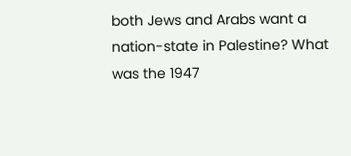both Jews and Arabs want a nation-state in Palestine? What was the 1947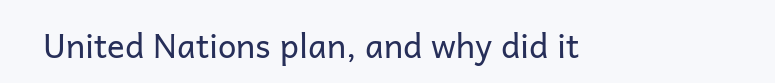United Nations plan, and why did it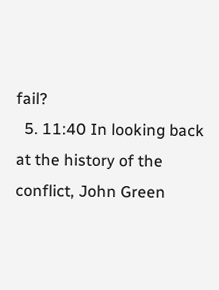fail?
  5. 11:40 In looking back at the history of the conflict, John Green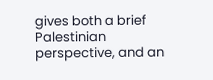gives both a brief Palestinian perspective, and an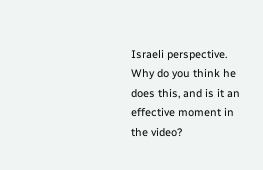Israeli perspective. Why do you think he does this, and is it an effective moment in the video?